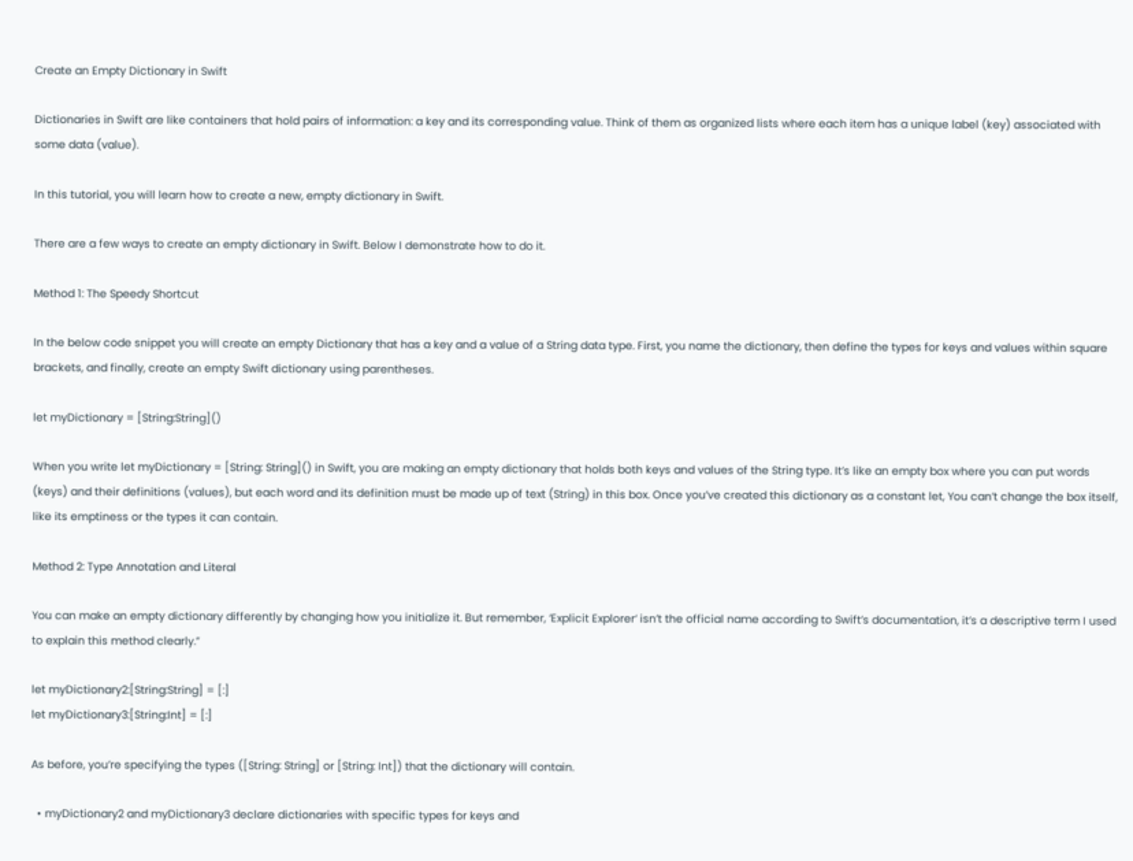Create an Empty Dictionary in Swift

Dictionaries in Swift are like containers that hold pairs of information: a key and its corresponding value. Think of them as organized lists where each item has a unique label (key) associated with some data (value).

In this tutorial, you will learn how to create a new, empty dictionary in Swift.

There are a few ways to create an empty dictionary in Swift. Below I demonstrate how to do it.

Method 1: The Speedy Shortcut

In the below code snippet you will create an empty Dictionary that has a key and a value of a String data type. First, you name the dictionary, then define the types for keys and values within square brackets, and finally, create an empty Swift dictionary using parentheses.

let myDictionary = [String:String]()

When you write let myDictionary = [String: String]() in Swift, you are making an empty dictionary that holds both keys and values of the String type. It’s like an empty box where you can put words (keys) and their definitions (values), but each word and its definition must be made up of text (String) in this box. Once you’ve created this dictionary as a constant let, You can’t change the box itself, like its emptiness or the types it can contain.

Method 2: Type Annotation and Literal

You can make an empty dictionary differently by changing how you initialize it. But remember, ‘Explicit Explorer‘ isn’t the official name according to Swift’s documentation, it’s a descriptive term I used to explain this method clearly.”

let myDictionary2:[String:String] = [:]
let myDictionary3:[String:Int] = [:]

As before, you’re specifying the types ([String: String] or [String: Int]) that the dictionary will contain.

  • myDictionary2 and myDictionary3 declare dictionaries with specific types for keys and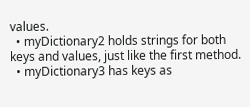values.
  • myDictionary2 holds strings for both keys and values, just like the first method.
  • myDictionary3 has keys as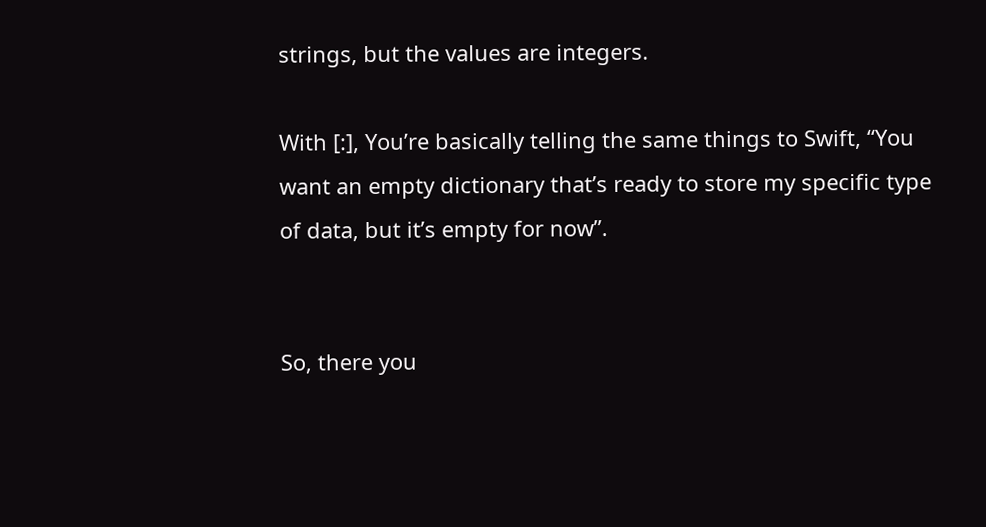strings, but the values are integers.

With [:], You’re basically telling the same things to Swift, “You want an empty dictionary that’s ready to store my specific type of data, but it’s empty for now”.


So, there you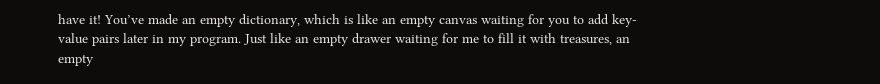have it! You’ve made an empty dictionary, which is like an empty canvas waiting for you to add key-value pairs later in my program. Just like an empty drawer waiting for me to fill it with treasures, an empty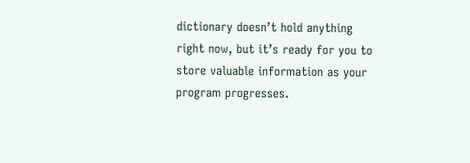dictionary doesn’t hold anything right now, but it’s ready for you to store valuable information as your program progresses.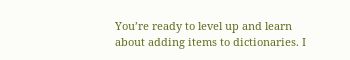You’re ready to level up and learn about adding items to dictionaries. I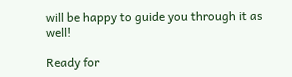will be happy to guide you through it as well!

Ready for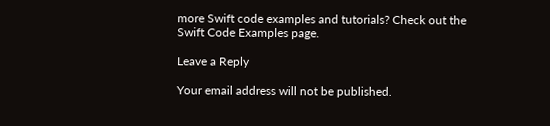more Swift code examples and tutorials? Check out the Swift Code Examples page.

Leave a Reply

Your email address will not be published.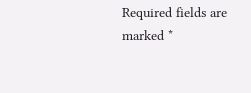Required fields are marked *